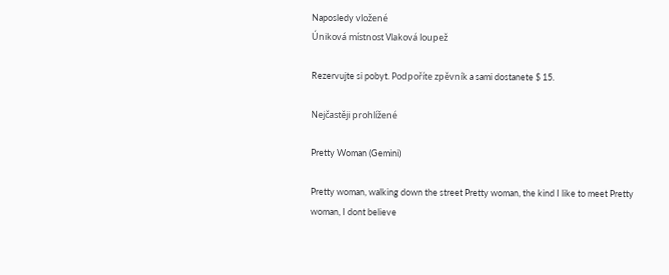Naposledy vložené
Úniková místnost Vlaková loupež

Rezervujte si pobyt. Podpoříte zpěvník a sami dostanete $ 15.

Nejčastěji prohlížené

Pretty Woman (Gemini)

Pretty woman, walking down the street Pretty woman, the kind I like to meet Pretty woman, I dont believe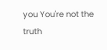you You're not the truth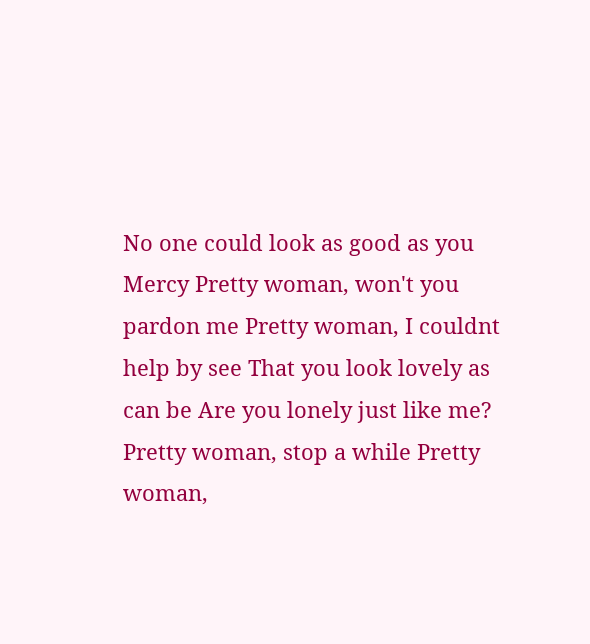No one could look as good as you Mercy Pretty woman, won't you pardon me Pretty woman, I couldnt help by see That you look lovely as can be Are you lonely just like me? Pretty woman, stop a while Pretty woman,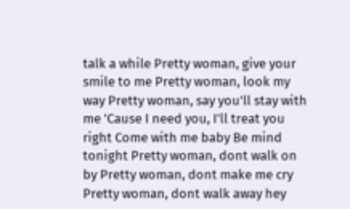talk a while Pretty woman, give your smile to me Pretty woman, look my way Pretty woman, say you'll stay with me 'Cause I need you, I'll treat you right Come with me baby Be mind tonight Pretty woman, dont walk on by Pretty woman, dont make me cry Pretty woman, dont walk away hey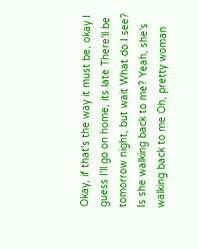Okay, if that's the way it must be, okay I guess I'll go on home, its late There'll be tomorrow night, but wait What do I see? Is she walking back to me? Yeah, she's walking back to me Oh, pretty woman